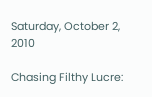Saturday, October 2, 2010

Chasing Filthy Lucre: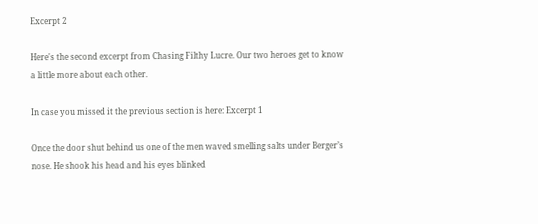Excerpt 2

Here's the second excerpt from Chasing Filthy Lucre. Our two heroes get to know a little more about each other.

In case you missed it the previous section is here: Excerpt 1

Once the door shut behind us one of the men waved smelling salts under Berger’s nose. He shook his head and his eyes blinked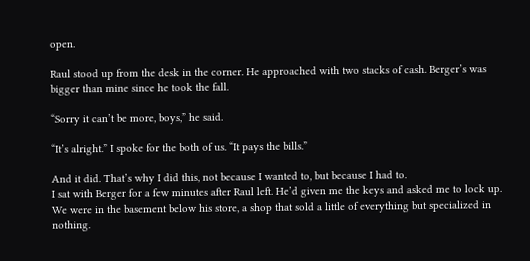open.

Raul stood up from the desk in the corner. He approached with two stacks of cash. Berger’s was bigger than mine since he took the fall.

“Sorry it can’t be more, boys,” he said.

“It’s alright.” I spoke for the both of us. “It pays the bills.”

And it did. That’s why I did this, not because I wanted to, but because I had to.
I sat with Berger for a few minutes after Raul left. He’d given me the keys and asked me to lock up. We were in the basement below his store, a shop that sold a little of everything but specialized in nothing.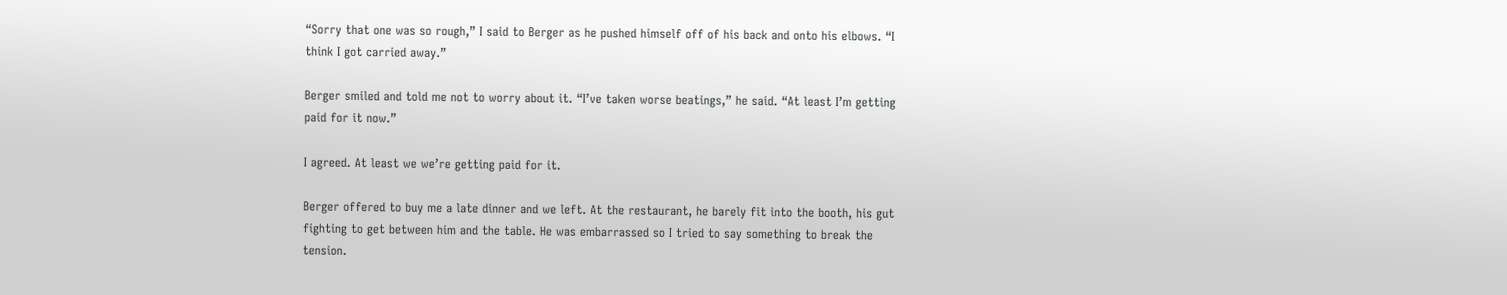“Sorry that one was so rough,” I said to Berger as he pushed himself off of his back and onto his elbows. “I think I got carried away.”

Berger smiled and told me not to worry about it. “I’ve taken worse beatings,” he said. “At least I’m getting paid for it now.”

I agreed. At least we we’re getting paid for it.

Berger offered to buy me a late dinner and we left. At the restaurant, he barely fit into the booth, his gut fighting to get between him and the table. He was embarrassed so I tried to say something to break the tension.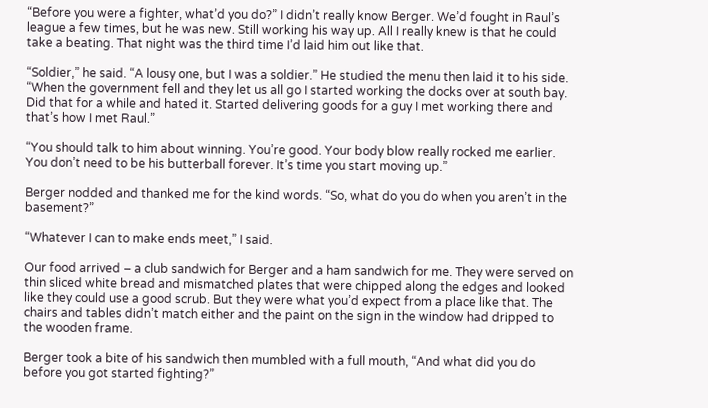“Before you were a fighter, what’d you do?” I didn’t really know Berger. We’d fought in Raul’s league a few times, but he was new. Still working his way up. All I really knew is that he could take a beating. That night was the third time I’d laid him out like that.

“Soldier,” he said. “A lousy one, but I was a soldier.” He studied the menu then laid it to his side. “When the government fell and they let us all go I started working the docks over at south bay. Did that for a while and hated it. Started delivering goods for a guy I met working there and that’s how I met Raul.”

“You should talk to him about winning. You’re good. Your body blow really rocked me earlier. You don’t need to be his butterball forever. It’s time you start moving up.”

Berger nodded and thanked me for the kind words. “So, what do you do when you aren’t in the basement?”

“Whatever I can to make ends meet,” I said.

Our food arrived – a club sandwich for Berger and a ham sandwich for me. They were served on thin sliced white bread and mismatched plates that were chipped along the edges and looked like they could use a good scrub. But they were what you’d expect from a place like that. The chairs and tables didn’t match either and the paint on the sign in the window had dripped to the wooden frame.

Berger took a bite of his sandwich then mumbled with a full mouth, “And what did you do before you got started fighting?”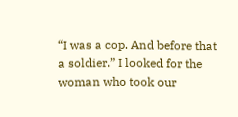“I was a cop. And before that a soldier.” I looked for the woman who took our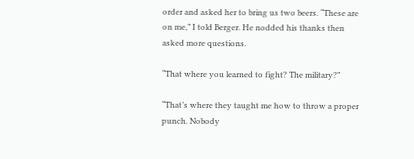order and asked her to bring us two beers. “These are on me,” I told Berger. He nodded his thanks then asked more questions.

“That where you learned to fight? The military?”

“That’s where they taught me how to throw a proper punch. Nobody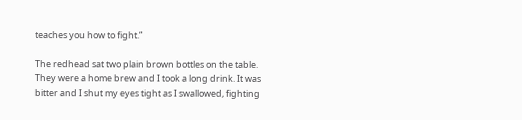teaches you how to fight.”

The redhead sat two plain brown bottles on the table. They were a home brew and I took a long drink. It was bitter and I shut my eyes tight as I swallowed, fighting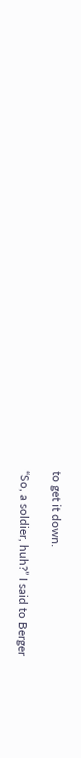to get it down.

“So, a soldier, huh?” I said to Berger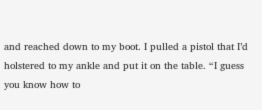and reached down to my boot. I pulled a pistol that I’d holstered to my ankle and put it on the table. “I guess you know how to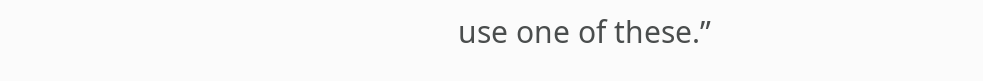use one of these.”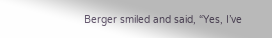Berger smiled and said, “Yes, I’ve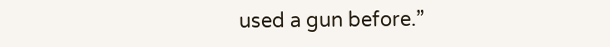used a gun before.”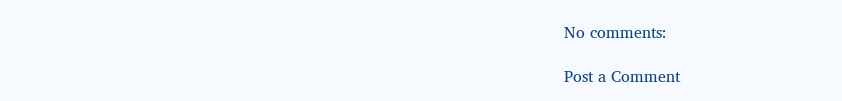No comments:

Post a Comment